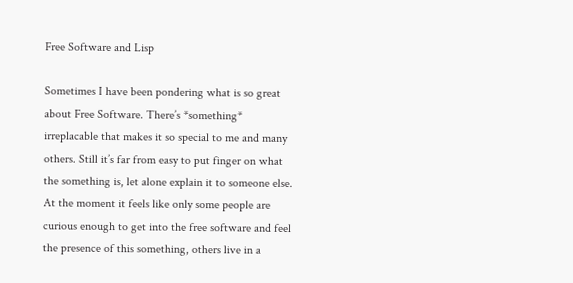Free Software and Lisp

Sometimes I have been pondering what is so great about Free Software. There’s *something* irreplacable that makes it so special to me and many others. Still it’s far from easy to put finger on what the something is, let alone explain it to someone else. At the moment it feels like only some people are curious enough to get into the free software and feel the presence of this something, others live in a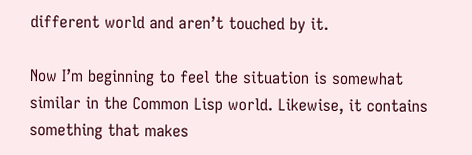different world and aren’t touched by it.

Now I’m beginning to feel the situation is somewhat similar in the Common Lisp world. Likewise, it contains something that makes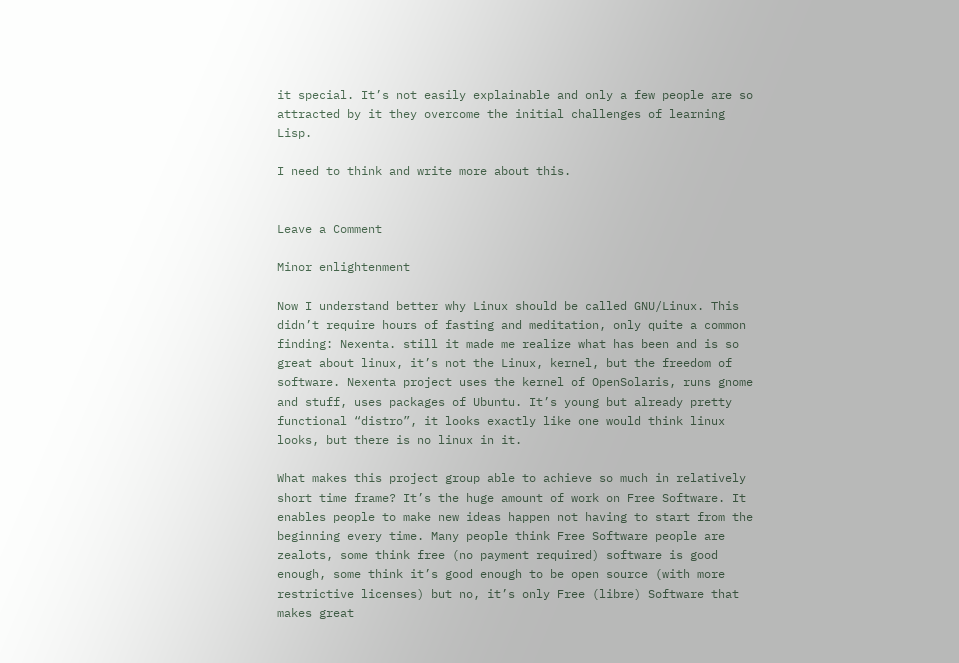it special. It’s not easily explainable and only a few people are so attracted by it they overcome the initial challenges of learning Lisp.

I need to think and write more about this.


Leave a Comment

Minor enlightenment

Now I understand better why Linux should be called GNU/Linux. This didn’t require hours of fasting and meditation, only quite a common finding: Nexenta. still it made me realize what has been and is so great about linux, it’s not the Linux, kernel, but the freedom of software. Nexenta project uses the kernel of OpenSolaris, runs gnome and stuff, uses packages of Ubuntu. It’s young but already pretty functional “distro”, it looks exactly like one would think linux looks, but there is no linux in it.

What makes this project group able to achieve so much in relatively short time frame? It’s the huge amount of work on Free Software. It enables people to make new ideas happen not having to start from the beginning every time. Many people think Free Software people are zealots, some think free (no payment required) software is good enough, some think it’s good enough to be open source (with more restrictive licenses) but no, it’s only Free (libre) Software that makes great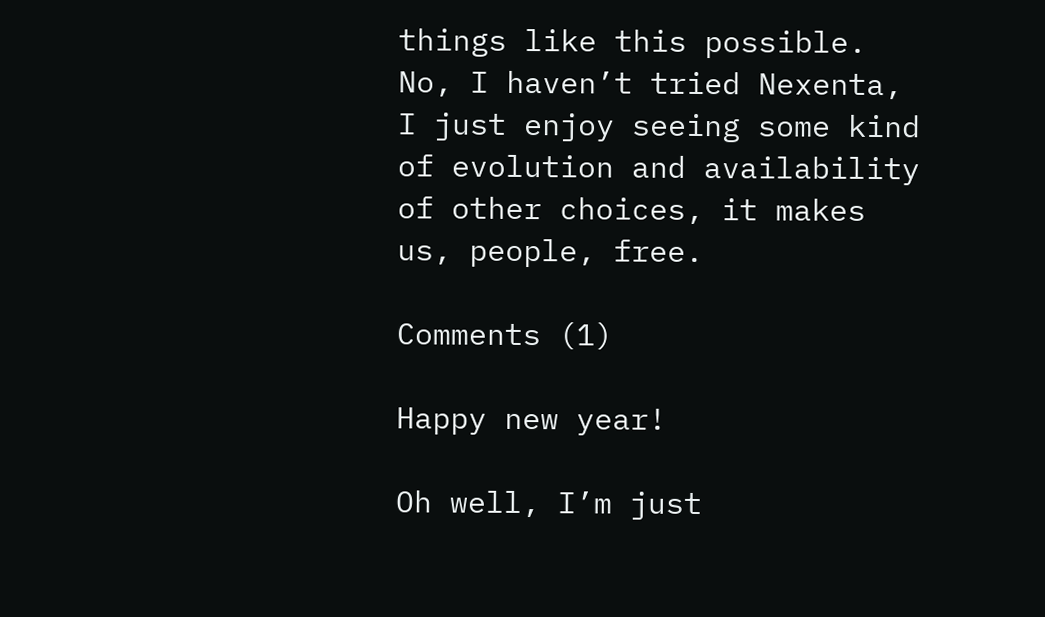things like this possible. No, I haven’t tried Nexenta, I just enjoy seeing some kind of evolution and availability of other choices, it makes us, people, free.

Comments (1)

Happy new year!

Oh well, I’m just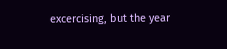excercising, but the year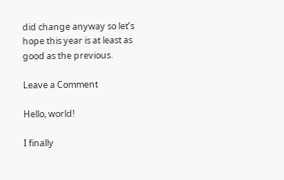did change anyway so let’s hope this year is at least as good as the previous.

Leave a Comment

Hello, world!

I finally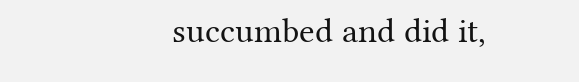succumbed and did it,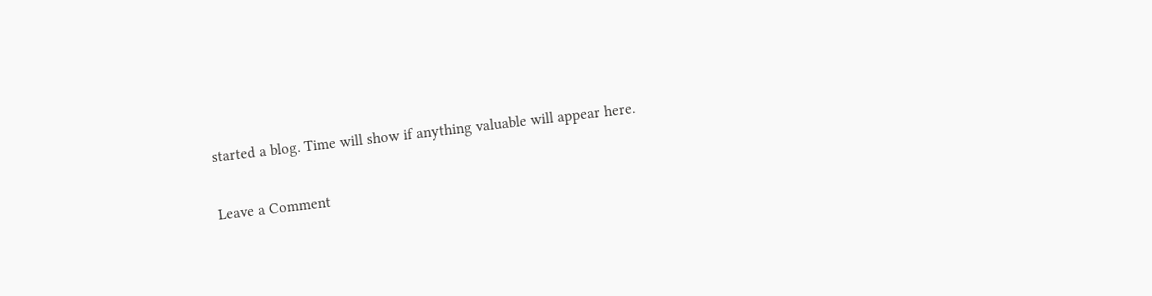started a blog. Time will show if anything valuable will appear here.

Leave a Comment